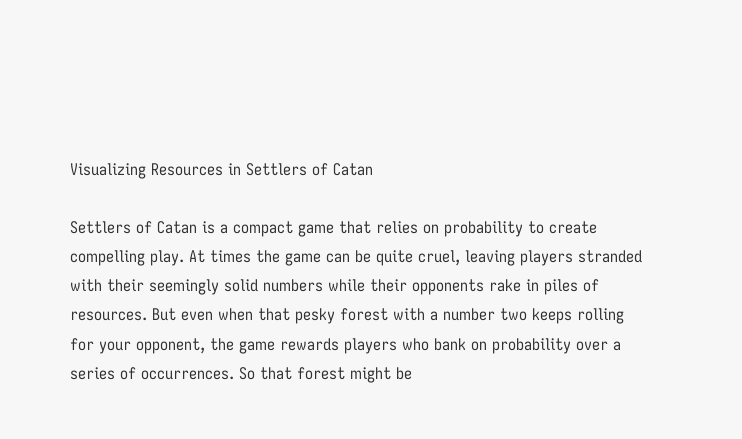Visualizing Resources in Settlers of Catan

Settlers of Catan is a compact game that relies on probability to create compelling play. At times the game can be quite cruel, leaving players stranded with their seemingly solid numbers while their opponents rake in piles of resources. But even when that pesky forest with a number two keeps rolling for your opponent, the game rewards players who bank on probability over a series of occurrences. So that forest might be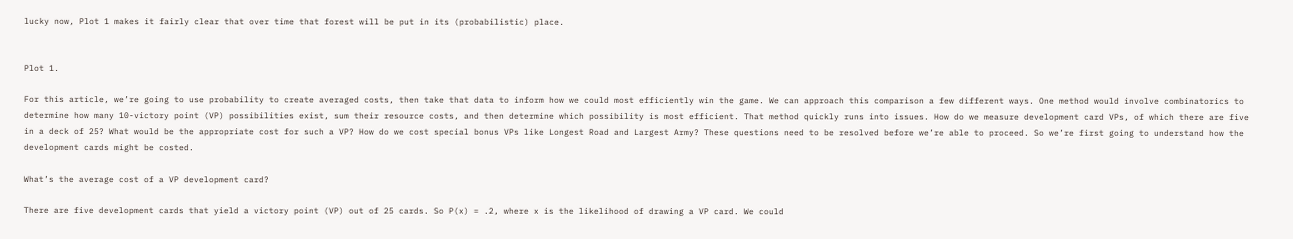lucky now, Plot 1 makes it fairly clear that over time that forest will be put in its (probabilistic) place.


Plot 1.

For this article, we’re going to use probability to create averaged costs, then take that data to inform how we could most efficiently win the game. We can approach this comparison a few different ways. One method would involve combinatorics to determine how many 10-victory point (VP) possibilities exist, sum their resource costs, and then determine which possibility is most efficient. That method quickly runs into issues. How do we measure development card VPs, of which there are five in a deck of 25? What would be the appropriate cost for such a VP? How do we cost special bonus VPs like Longest Road and Largest Army? These questions need to be resolved before we’re able to proceed. So we’re first going to understand how the development cards might be costed.

What’s the average cost of a VP development card?

There are five development cards that yield a victory point (VP) out of 25 cards. So P(x) = .2, where x is the likelihood of drawing a VP card. We could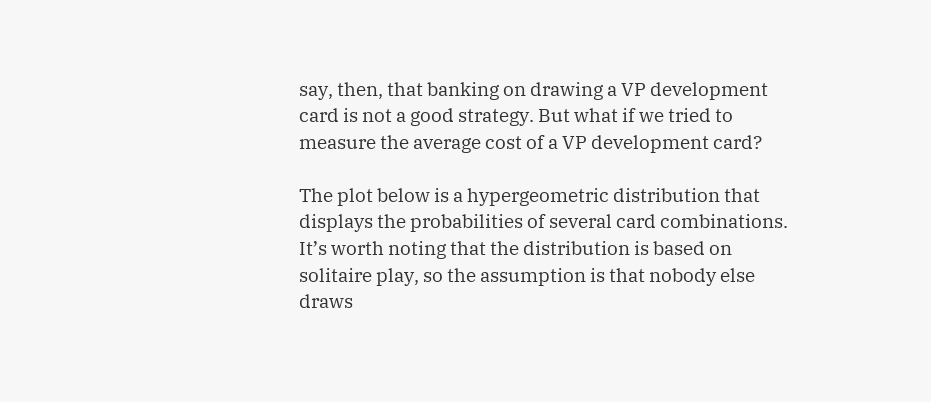say, then, that banking on drawing a VP development card is not a good strategy. But what if we tried to measure the average cost of a VP development card?

The plot below is a hypergeometric distribution that displays the probabilities of several card combinations. It’s worth noting that the distribution is based on solitaire play, so the assumption is that nobody else draws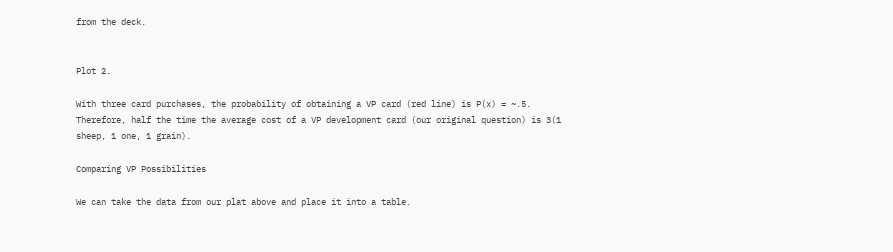from the deck.


Plot 2.

With three card purchases, the probability of obtaining a VP card (red line) is P(x) = ~.5. Therefore, half the time the average cost of a VP development card (our original question) is 3(1 sheep, 1 one, 1 grain).

Comparing VP Possibilities

We can take the data from our plat above and place it into a table.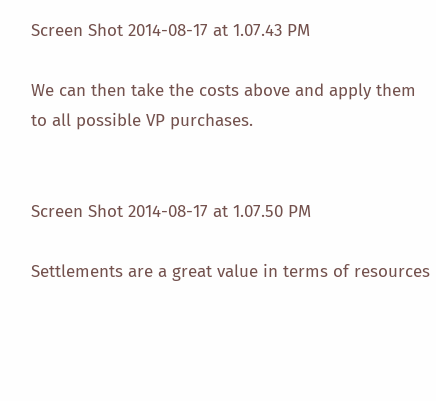Screen Shot 2014-08-17 at 1.07.43 PM

We can then take the costs above and apply them to all possible VP purchases.


Screen Shot 2014-08-17 at 1.07.50 PM

Settlements are a great value in terms of resources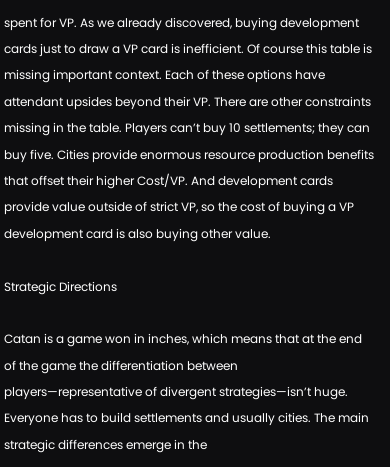spent for VP. As we already discovered, buying development cards just to draw a VP card is inefficient. Of course this table is missing important context. Each of these options have attendant upsides beyond their VP. There are other constraints missing in the table. Players can’t buy 10 settlements; they can buy five. Cities provide enormous resource production benefits that offset their higher Cost/VP. And development cards provide value outside of strict VP, so the cost of buying a VP development card is also buying other value.

Strategic Directions

Catan is a game won in inches, which means that at the end of the game the differentiation between players—representative of divergent strategies—isn’t huge. Everyone has to build settlements and usually cities. The main strategic differences emerge in the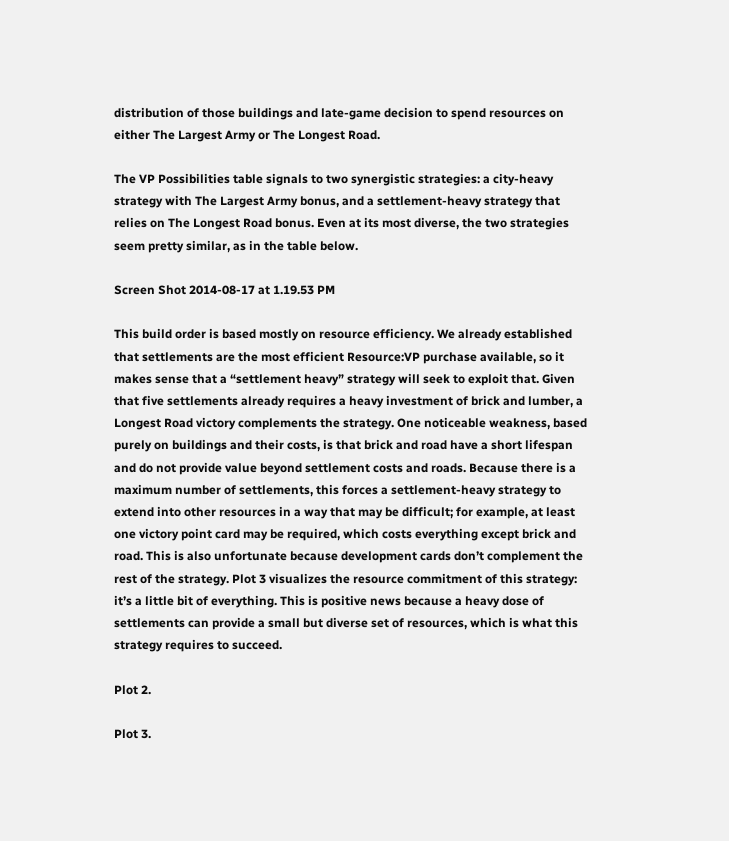distribution of those buildings and late-game decision to spend resources on either The Largest Army or The Longest Road.

The VP Possibilities table signals to two synergistic strategies: a city-heavy strategy with The Largest Army bonus, and a settlement-heavy strategy that relies on The Longest Road bonus. Even at its most diverse, the two strategies seem pretty similar, as in the table below.

Screen Shot 2014-08-17 at 1.19.53 PM

This build order is based mostly on resource efficiency. We already established that settlements are the most efficient Resource:VP purchase available, so it makes sense that a “settlement heavy” strategy will seek to exploit that. Given that five settlements already requires a heavy investment of brick and lumber, a Longest Road victory complements the strategy. One noticeable weakness, based purely on buildings and their costs, is that brick and road have a short lifespan and do not provide value beyond settlement costs and roads. Because there is a maximum number of settlements, this forces a settlement-heavy strategy to extend into other resources in a way that may be difficult; for example, at least one victory point card may be required, which costs everything except brick and road. This is also unfortunate because development cards don’t complement the rest of the strategy. Plot 3 visualizes the resource commitment of this strategy: it’s a little bit of everything. This is positive news because a heavy dose of settlements can provide a small but diverse set of resources, which is what this strategy requires to succeed.

Plot 2.

Plot 3.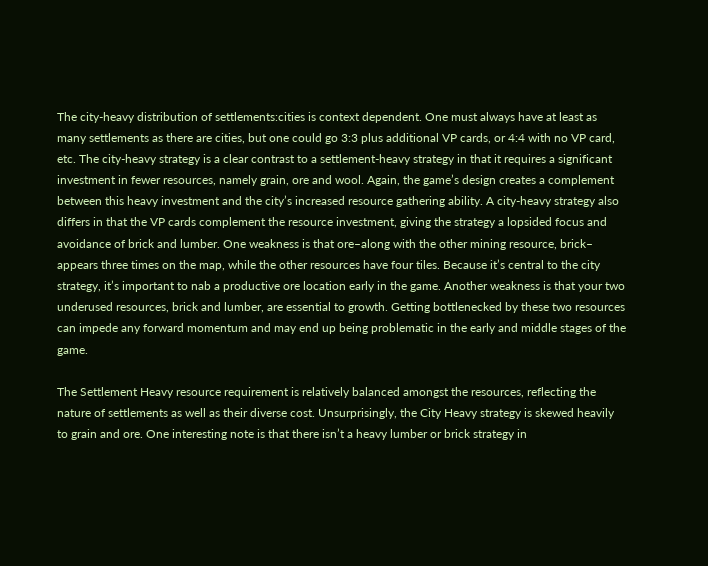The city-heavy distribution of settlements:cities is context dependent. One must always have at least as many settlements as there are cities, but one could go 3:3 plus additional VP cards, or 4:4 with no VP card, etc. The city-heavy strategy is a clear contrast to a settlement-heavy strategy in that it requires a significant investment in fewer resources, namely grain, ore and wool. Again, the game’s design creates a complement between this heavy investment and the city’s increased resource gathering ability. A city-heavy strategy also differs in that the VP cards complement the resource investment, giving the strategy a lopsided focus and avoidance of brick and lumber. One weakness is that ore–along with the other mining resource, brick– appears three times on the map, while the other resources have four tiles. Because it’s central to the city strategy, it’s important to nab a productive ore location early in the game. Another weakness is that your two underused resources, brick and lumber, are essential to growth. Getting bottlenecked by these two resources can impede any forward momentum and may end up being problematic in the early and middle stages of the game.

The Settlement Heavy resource requirement is relatively balanced amongst the resources, reflecting the nature of settlements as well as their diverse cost. Unsurprisingly, the City Heavy strategy is skewed heavily to grain and ore. One interesting note is that there isn’t a heavy lumber or brick strategy in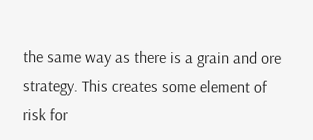the same way as there is a grain and ore strategy. This creates some element of risk for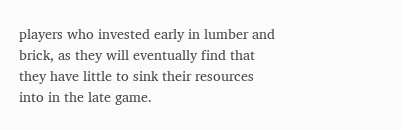players who invested early in lumber and brick, as they will eventually find that they have little to sink their resources into in the late game.